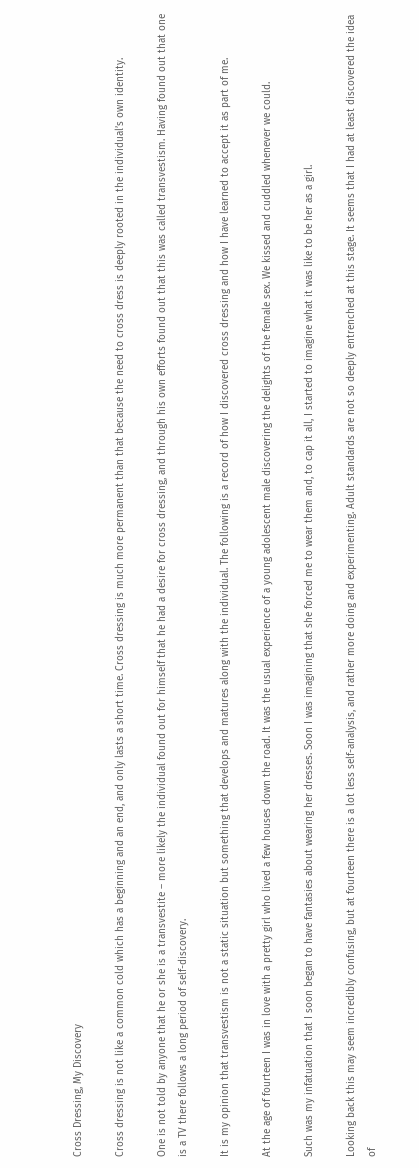Cross Dressing, My Discovery

Cross dressing is not like a common cold which has a beginning and an end, and only lasts a short time. Cross dressing is much more permanent than that because the need to cross dress is deeply rooted in the individual’s own identity.

One is not told by anyone that he or she is a transvestite – more likely the individual found out for himself that he had a desire for cross dressing, and through his own efforts found out that this was called transvestism. Having found out that one is a TV there follows a long period of self-discovery.

It is my opinion that transvestism is not a static situation but something that develops and matures along with the individual. The following is a record of how I discovered cross dressing and how I have learned to accept it as part of me.

At the age of fourteen I was in love with a pretty girl who lived a few houses down the road. It was the usual experience of a young adolescent male discovering the delights of the female sex. We kissed and cuddled whenever we could.

Such was my infatuation that I soon began to have fantasies about wearing her dresses. Soon I was imagining that she forced me to wear them and, to cap it all, I started to imagine what it was like to be her as a girl.

Looking back this may seem incredibly confusing, but at fourteen there is a lot less self-analysis, and rather more doing and experimenting. Adult standards are not so deeply entrenched at this stage. It seems that I had at least discovered the idea of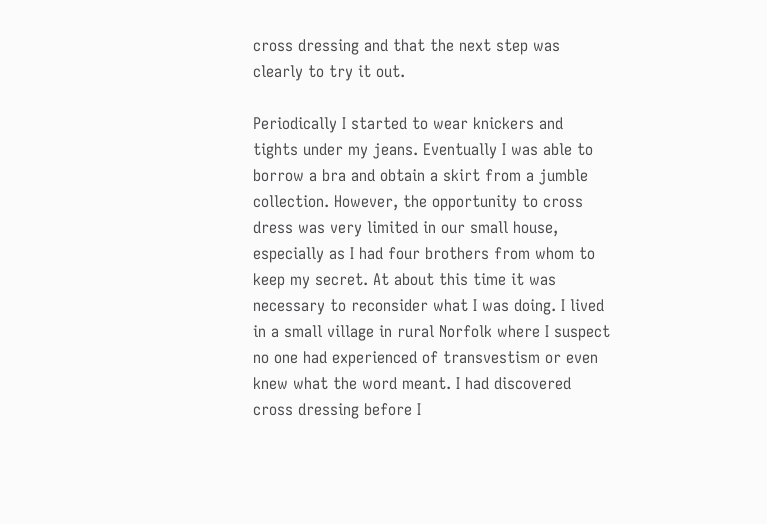cross dressing and that the next step was clearly to try it out.

Periodically I started to wear knickers and tights under my jeans. Eventually I was able to borrow a bra and obtain a skirt from a jumble collection. However, the opportunity to cross dress was very limited in our small house, especially as I had four brothers from whom to keep my secret. At about this time it was necessary to reconsider what I was doing. I lived in a small village in rural Norfolk where I suspect no one had experienced of transvestism or even knew what the word meant. I had discovered cross dressing before I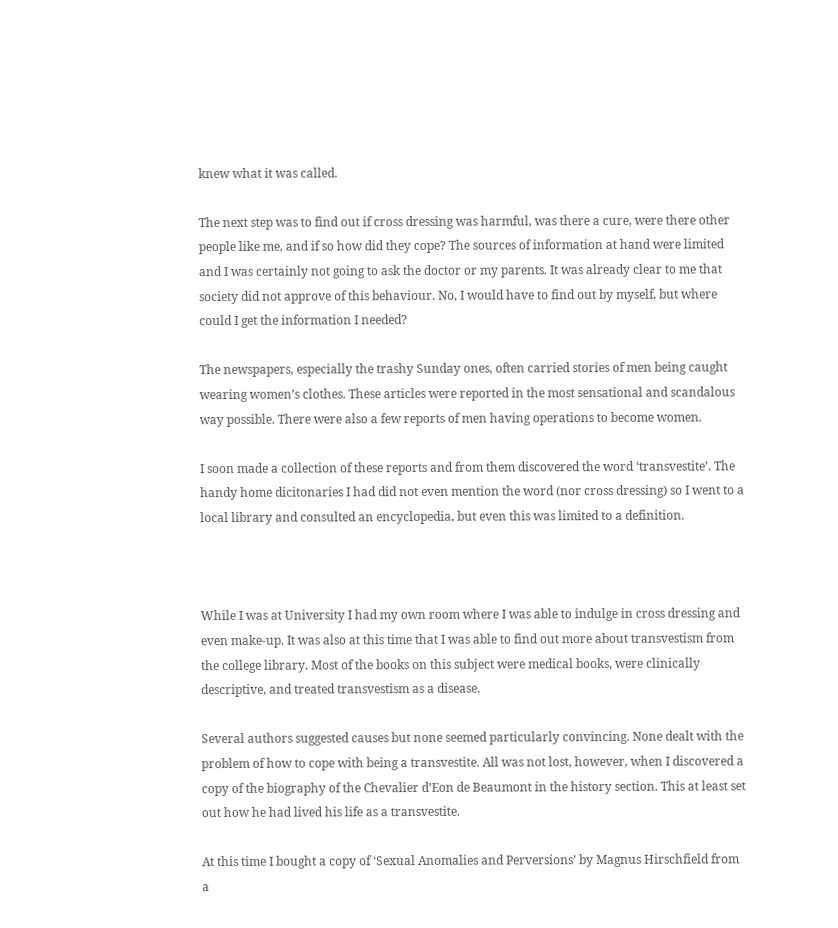knew what it was called.

The next step was to find out if cross dressing was harmful, was there a cure, were there other people like me, and if so how did they cope? The sources of information at hand were limited and I was certainly not going to ask the doctor or my parents. It was already clear to me that society did not approve of this behaviour. No, I would have to find out by myself, but where could I get the information I needed?

The newspapers, especially the trashy Sunday ones, often carried stories of men being caught wearing women’s clothes. These articles were reported in the most sensational and scandalous way possible. There were also a few reports of men having operations to become women.

I soon made a collection of these reports and from them discovered the word ‘transvestite’. The handy home dicitonaries I had did not even mention the word (nor cross dressing) so I went to a local library and consulted an encyclopedia, but even this was limited to a definition.



While I was at University I had my own room where I was able to indulge in cross dressing and even make-up. It was also at this time that I was able to find out more about transvestism from the college library. Most of the books on this subject were medical books, were clinically descriptive, and treated transvestism as a disease.

Several authors suggested causes but none seemed particularly convincing. None dealt with the problem of how to cope with being a transvestite. All was not lost, however, when I discovered a copy of the biography of the Chevalier d’Eon de Beaumont in the history section. This at least set out how he had lived his life as a transvestite.

At this time I bought a copy of ‘Sexual Anomalies and Perversions’ by Magnus Hirschfield from a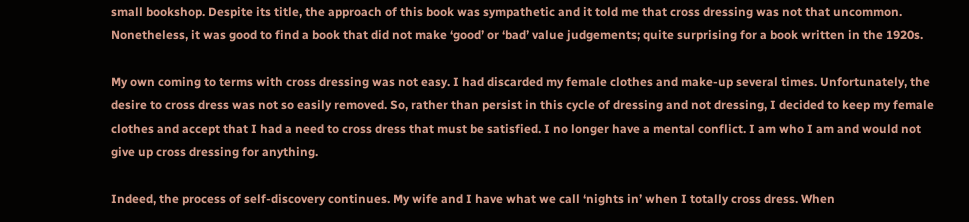small bookshop. Despite its title, the approach of this book was sympathetic and it told me that cross dressing was not that uncommon. Nonetheless, it was good to find a book that did not make ‘good’ or ‘bad’ value judgements; quite surprising for a book written in the 1920s.

My own coming to terms with cross dressing was not easy. I had discarded my female clothes and make-up several times. Unfortunately, the desire to cross dress was not so easily removed. So, rather than persist in this cycle of dressing and not dressing, I decided to keep my female clothes and accept that I had a need to cross dress that must be satisfied. I no longer have a mental conflict. I am who I am and would not give up cross dressing for anything.

Indeed, the process of self-discovery continues. My wife and I have what we call ‘nights in’ when I totally cross dress. When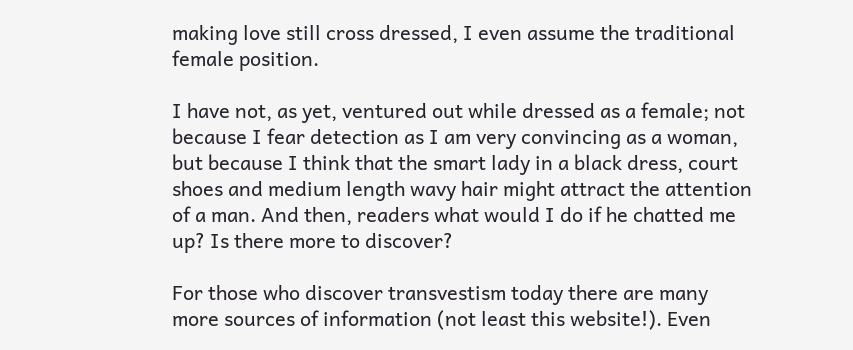making love still cross dressed, I even assume the traditional female position.

I have not, as yet, ventured out while dressed as a female; not because I fear detection as I am very convincing as a woman, but because I think that the smart lady in a black dress, court shoes and medium length wavy hair might attract the attention of a man. And then, readers what would I do if he chatted me up? Is there more to discover?

For those who discover transvestism today there are many more sources of information (not least this website!). Even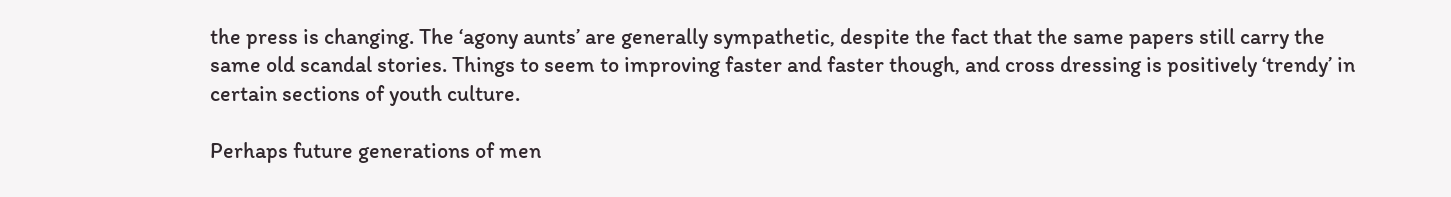the press is changing. The ‘agony aunts’ are generally sympathetic, despite the fact that the same papers still carry the same old scandal stories. Things to seem to improving faster and faster though, and cross dressing is positively ‘trendy’ in certain sections of youth culture.

Perhaps future generations of men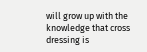will grow up with the knowledge that cross dressing is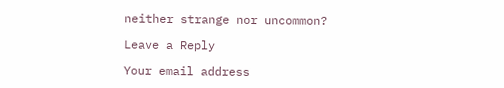neither strange nor uncommon?

Leave a Reply

Your email address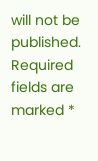will not be published. Required fields are marked *